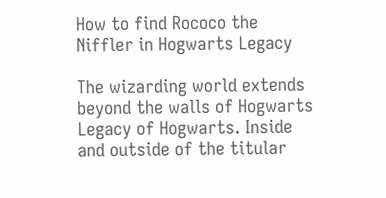How to find Rococo the Niffler in Hogwarts Legacy

The wizarding world extends beyond the walls of Hogwarts Legacy of Hogwarts. Inside and outside of the titular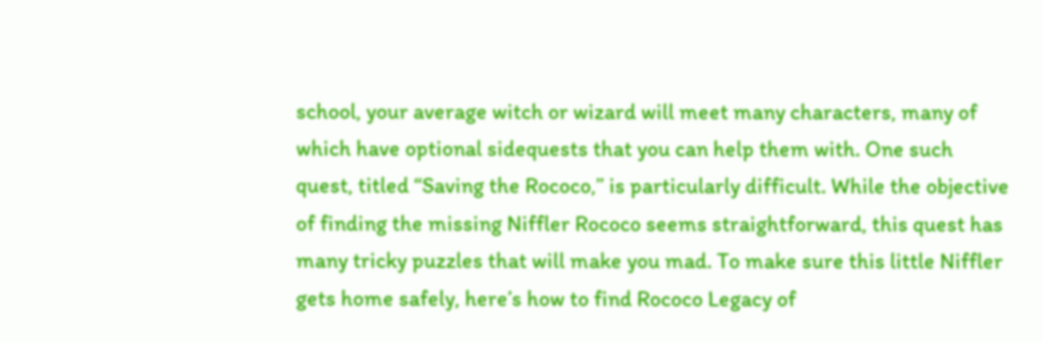school, your average witch or wizard will meet many characters, many of which have optional sidequests that you can help them with. One such quest, titled “Saving the Rococo,” is particularly difficult. While the objective of finding the missing Niffler Rococo seems straightforward, this quest has many tricky puzzles that will make you mad. To make sure this little Niffler gets home safely, here’s how to find Rococo Legacy of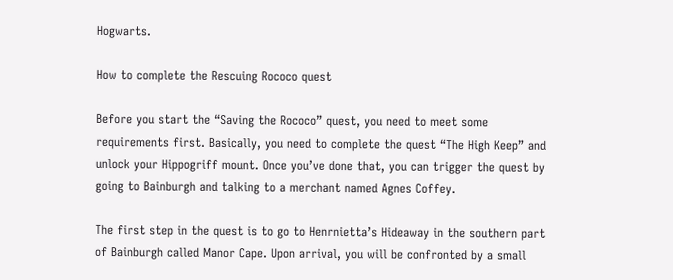Hogwarts.

How to complete the Rescuing Rococo quest

Before you start the “Saving the Rococo” quest, you need to meet some requirements first. Basically, you need to complete the quest “The High Keep” and unlock your Hippogriff mount. Once you’ve done that, you can trigger the quest by going to Bainburgh and talking to a merchant named Agnes Coffey.

The first step in the quest is to go to Henrnietta’s Hideaway in the southern part of Bainburgh called Manor Cape. Upon arrival, you will be confronted by a small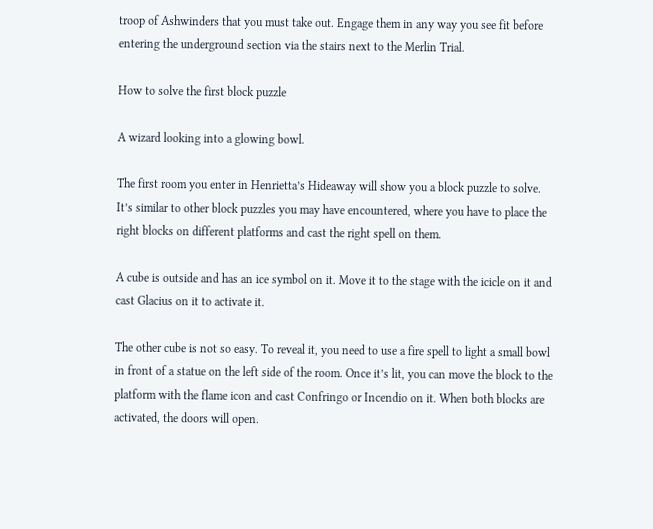troop of Ashwinders that you must take out. Engage them in any way you see fit before entering the underground section via the stairs next to the Merlin Trial.

How to solve the first block puzzle

A wizard looking into a glowing bowl.

The first room you enter in Henrietta’s Hideaway will show you a block puzzle to solve. It’s similar to other block puzzles you may have encountered, where you have to place the right blocks on different platforms and cast the right spell on them.

A cube is outside and has an ice symbol on it. Move it to the stage with the icicle on it and cast Glacius on it to activate it.

The other cube is not so easy. To reveal it, you need to use a fire spell to light a small bowl in front of a statue on the left side of the room. Once it’s lit, you can move the block to the platform with the flame icon and cast Confringo or Incendio on it. When both blocks are activated, the doors will open.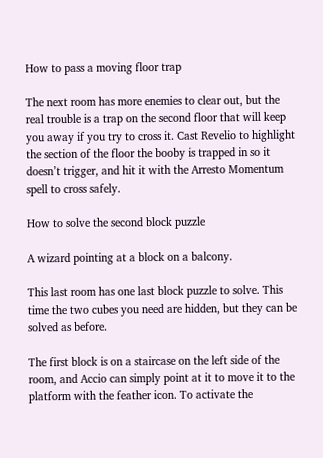How to pass a moving floor trap

The next room has more enemies to clear out, but the real trouble is a trap on the second floor that will keep you away if you try to cross it. Cast Revelio to highlight the section of the floor the booby is trapped in so it doesn’t trigger, and hit it with the Arresto Momentum spell to cross safely.

How to solve the second block puzzle

A wizard pointing at a block on a balcony.

This last room has one last block puzzle to solve. This time the two cubes you need are hidden, but they can be solved as before.

The first block is on a staircase on the left side of the room, and Accio can simply point at it to move it to the platform with the feather icon. To activate the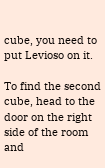cube, you need to put Levioso on it.

To find the second cube, head to the door on the right side of the room and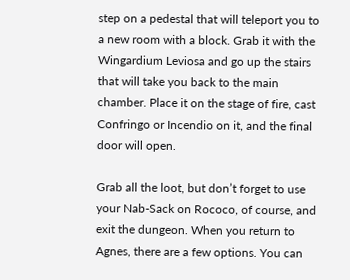step on a pedestal that will teleport you to a new room with a block. Grab it with the Wingardium Leviosa and go up the stairs that will take you back to the main chamber. Place it on the stage of fire, cast Confringo or Incendio on it, and the final door will open.

Grab all the loot, but don’t forget to use your Nab-Sack on Rococo, of course, and exit the dungeon. When you return to Agnes, there are a few options. You can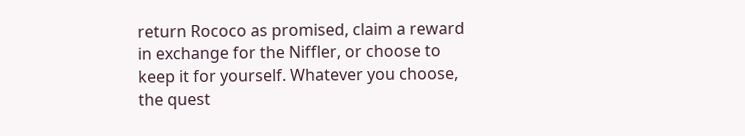return Rococo as promised, claim a reward in exchange for the Niffler, or choose to keep it for yourself. Whatever you choose, the quest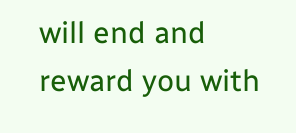will end and reward you with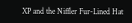XP and the Niffler Fur-Lined Hat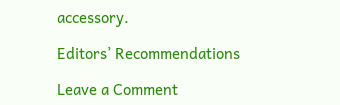accessory.

Editors’ Recommendations

Leave a Comment